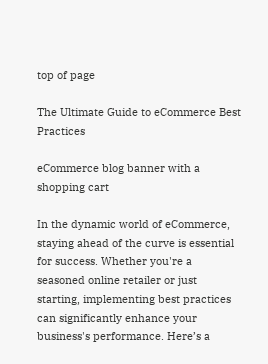top of page

The Ultimate Guide to eCommerce Best Practices

eCommerce blog banner with a shopping cart

In the dynamic world of eCommerce, staying ahead of the curve is essential for success. Whether you're a seasoned online retailer or just starting, implementing best practices can significantly enhance your business's performance. Here’s a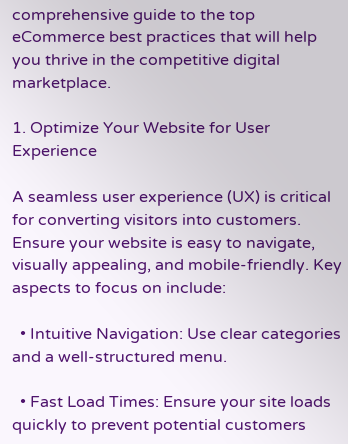comprehensive guide to the top eCommerce best practices that will help you thrive in the competitive digital marketplace.

1. Optimize Your Website for User Experience

A seamless user experience (UX) is critical for converting visitors into customers. Ensure your website is easy to navigate, visually appealing, and mobile-friendly. Key aspects to focus on include:

  • Intuitive Navigation: Use clear categories and a well-structured menu.

  • Fast Load Times: Ensure your site loads quickly to prevent potential customers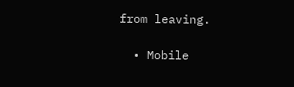from leaving.

  • Mobile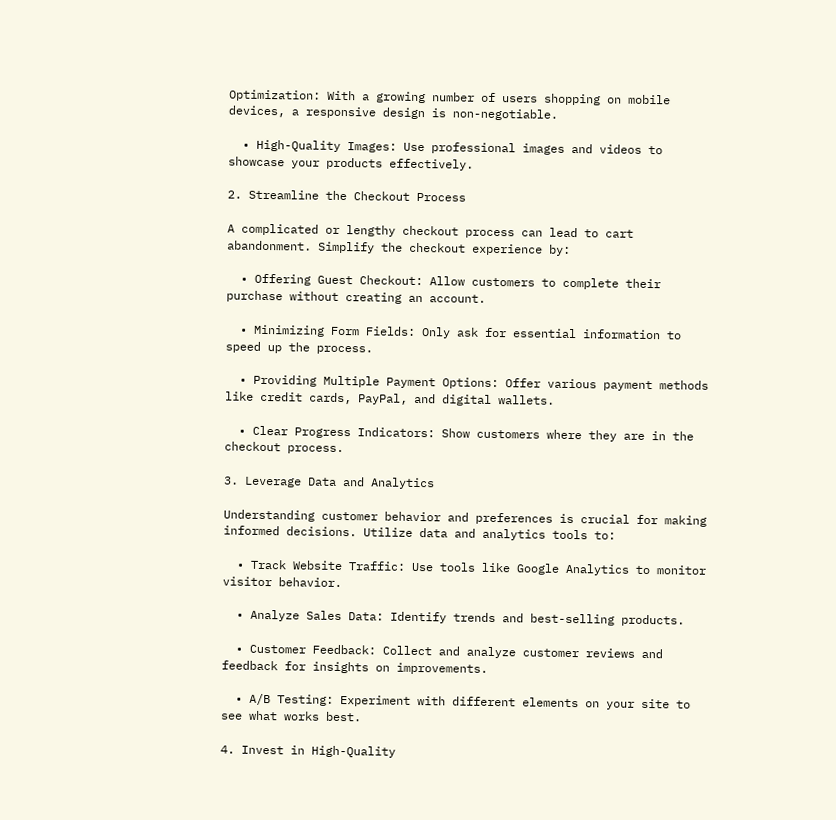Optimization: With a growing number of users shopping on mobile devices, a responsive design is non-negotiable.

  • High-Quality Images: Use professional images and videos to showcase your products effectively.

2. Streamline the Checkout Process

A complicated or lengthy checkout process can lead to cart abandonment. Simplify the checkout experience by:

  • Offering Guest Checkout: Allow customers to complete their purchase without creating an account.

  • Minimizing Form Fields: Only ask for essential information to speed up the process.

  • Providing Multiple Payment Options: Offer various payment methods like credit cards, PayPal, and digital wallets.

  • Clear Progress Indicators: Show customers where they are in the checkout process.

3. Leverage Data and Analytics

Understanding customer behavior and preferences is crucial for making informed decisions. Utilize data and analytics tools to:

  • Track Website Traffic: Use tools like Google Analytics to monitor visitor behavior.

  • Analyze Sales Data: Identify trends and best-selling products.

  • Customer Feedback: Collect and analyze customer reviews and feedback for insights on improvements.

  • A/B Testing: Experiment with different elements on your site to see what works best.

4. Invest in High-Quality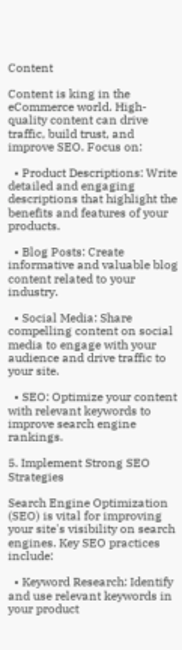Content

Content is king in the eCommerce world. High-quality content can drive traffic, build trust, and improve SEO. Focus on:

  • Product Descriptions: Write detailed and engaging descriptions that highlight the benefits and features of your products.

  • Blog Posts: Create informative and valuable blog content related to your industry.

  • Social Media: Share compelling content on social media to engage with your audience and drive traffic to your site.

  • SEO: Optimize your content with relevant keywords to improve search engine rankings.

5. Implement Strong SEO Strategies

Search Engine Optimization (SEO) is vital for improving your site's visibility on search engines. Key SEO practices include:

  • Keyword Research: Identify and use relevant keywords in your product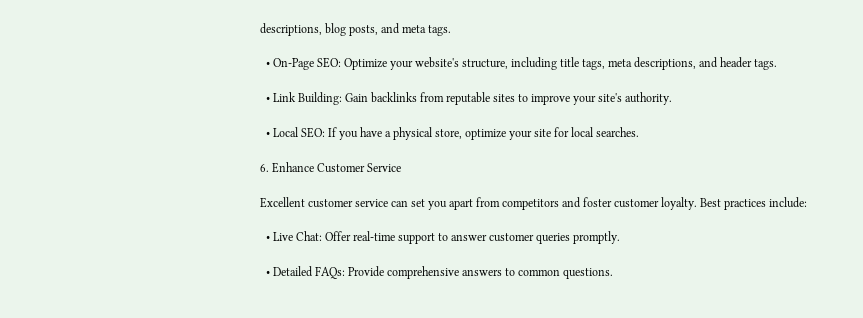descriptions, blog posts, and meta tags.

  • On-Page SEO: Optimize your website's structure, including title tags, meta descriptions, and header tags.

  • Link Building: Gain backlinks from reputable sites to improve your site's authority.

  • Local SEO: If you have a physical store, optimize your site for local searches.

6. Enhance Customer Service

Excellent customer service can set you apart from competitors and foster customer loyalty. Best practices include:

  • Live Chat: Offer real-time support to answer customer queries promptly.

  • Detailed FAQs: Provide comprehensive answers to common questions.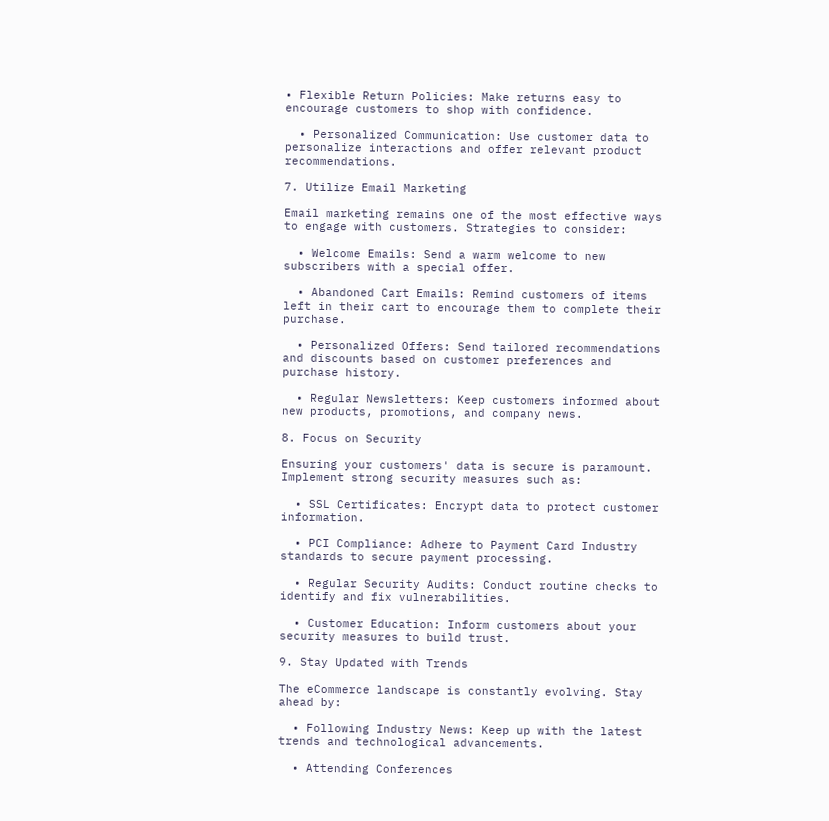• Flexible Return Policies: Make returns easy to encourage customers to shop with confidence.

  • Personalized Communication: Use customer data to personalize interactions and offer relevant product recommendations.

7. Utilize Email Marketing

Email marketing remains one of the most effective ways to engage with customers. Strategies to consider:

  • Welcome Emails: Send a warm welcome to new subscribers with a special offer.

  • Abandoned Cart Emails: Remind customers of items left in their cart to encourage them to complete their purchase.

  • Personalized Offers: Send tailored recommendations and discounts based on customer preferences and purchase history.

  • Regular Newsletters: Keep customers informed about new products, promotions, and company news.

8. Focus on Security

Ensuring your customers' data is secure is paramount. Implement strong security measures such as:

  • SSL Certificates: Encrypt data to protect customer information.

  • PCI Compliance: Adhere to Payment Card Industry standards to secure payment processing.

  • Regular Security Audits: Conduct routine checks to identify and fix vulnerabilities.

  • Customer Education: Inform customers about your security measures to build trust.

9. Stay Updated with Trends

The eCommerce landscape is constantly evolving. Stay ahead by:

  • Following Industry News: Keep up with the latest trends and technological advancements.

  • Attending Conferences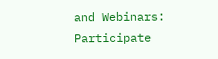and Webinars: Participate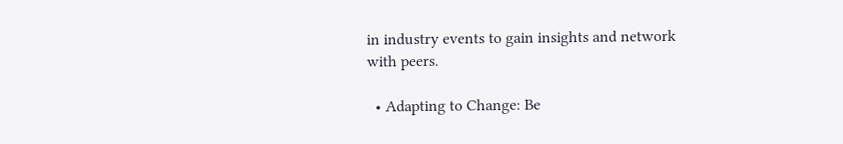in industry events to gain insights and network with peers.

  • Adapting to Change: Be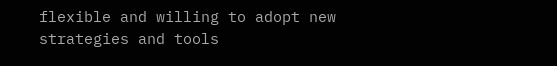flexible and willing to adopt new strategies and tools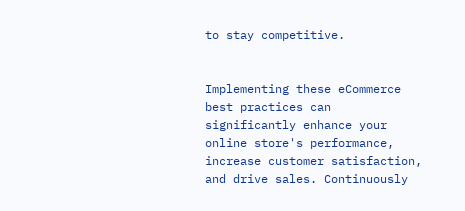to stay competitive.


Implementing these eCommerce best practices can significantly enhance your online store's performance, increase customer satisfaction, and drive sales. Continuously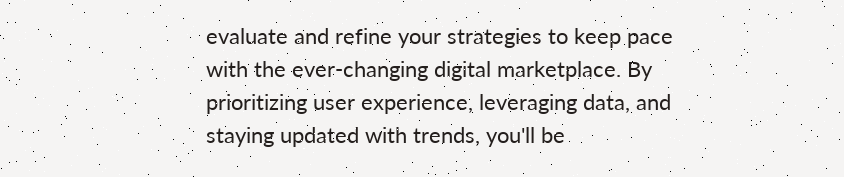evaluate and refine your strategies to keep pace with the ever-changing digital marketplace. By prioritizing user experience, leveraging data, and staying updated with trends, you'll be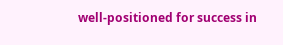well-positioned for success in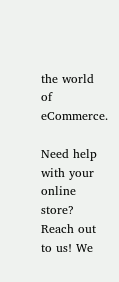the world of eCommerce.

Need help with your online store? Reach out to us! We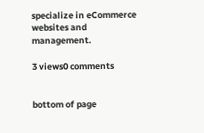specialize in eCommerce websites and management.

3 views0 comments


bottom of page